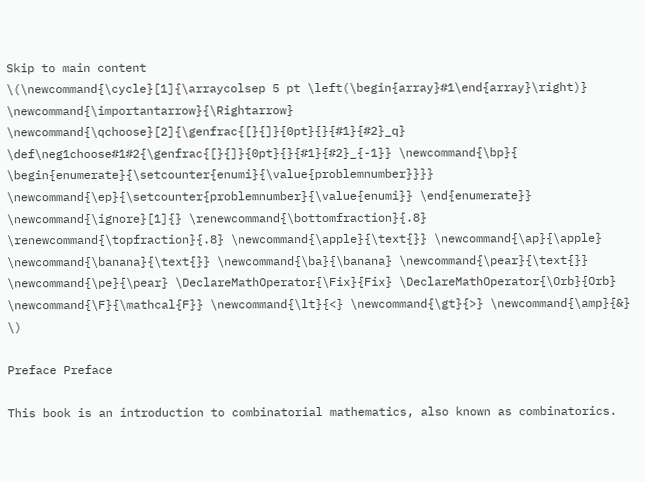Skip to main content
\(\newcommand{\cycle}[1]{\arraycolsep 5 pt \left(\begin{array}#1\end{array}\right)} \newcommand{\importantarrow}{\Rightarrow} \newcommand{\qchoose}[2]{\genfrac{[}{]}{0pt}{}{#1}{#2}_q} \def\neg1choose#1#2{\genfrac{[}{]}{0pt}{}{#1}{#2}_{-1}} \newcommand{\bp}{ \begin{enumerate}{\setcounter{enumi}{\value{problemnumber}}}} \newcommand{\ep}{\setcounter{problemnumber}{\value{enumi}} \end{enumerate}} \newcommand{\ignore}[1]{} \renewcommand{\bottomfraction}{.8} \renewcommand{\topfraction}{.8} \newcommand{\apple}{\text{}} \newcommand{\ap}{\apple} \newcommand{\banana}{\text{}} \newcommand{\ba}{\banana} \newcommand{\pear}{\text{}} \newcommand{\pe}{\pear} \DeclareMathOperator{\Fix}{Fix} \DeclareMathOperator{\Orb}{Orb} \newcommand{\F}{\mathcal{F}} \newcommand{\lt}{<} \newcommand{\gt}{>} \newcommand{\amp}{&} \)

Preface Preface

This book is an introduction to combinatorial mathematics, also known as combinatorics.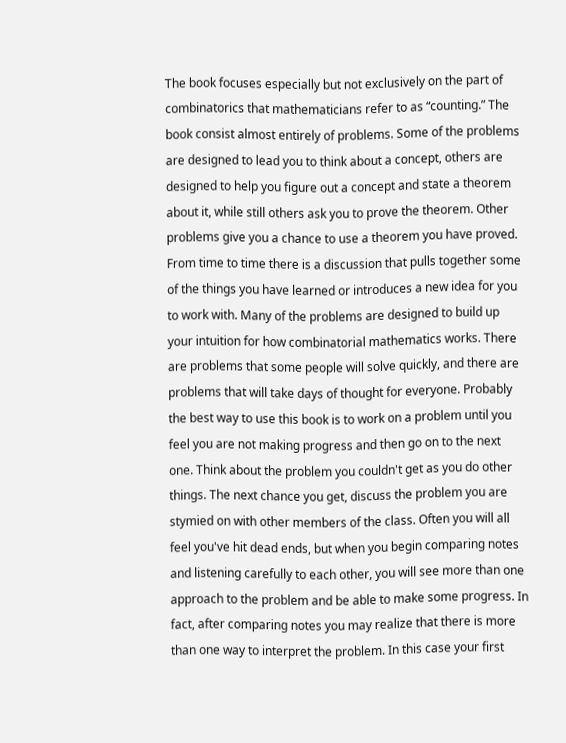The book focuses especially but not exclusively on the part of combinatorics that mathematicians refer to as “counting.” The book consist almost entirely of problems. Some of the problems are designed to lead you to think about a concept, others are designed to help you figure out a concept and state a theorem about it, while still others ask you to prove the theorem. Other problems give you a chance to use a theorem you have proved. From time to time there is a discussion that pulls together some of the things you have learned or introduces a new idea for you to work with. Many of the problems are designed to build up your intuition for how combinatorial mathematics works. There are problems that some people will solve quickly, and there are problems that will take days of thought for everyone. Probably the best way to use this book is to work on a problem until you feel you are not making progress and then go on to the next one. Think about the problem you couldn't get as you do other things. The next chance you get, discuss the problem you are stymied on with other members of the class. Often you will all feel you've hit dead ends, but when you begin comparing notes and listening carefully to each other, you will see more than one approach to the problem and be able to make some progress. In fact, after comparing notes you may realize that there is more than one way to interpret the problem. In this case your first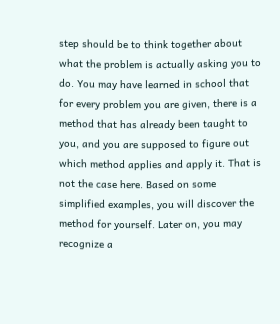step should be to think together about what the problem is actually asking you to do. You may have learned in school that for every problem you are given, there is a method that has already been taught to you, and you are supposed to figure out which method applies and apply it. That is not the case here. Based on some simplified examples, you will discover the method for yourself. Later on, you may recognize a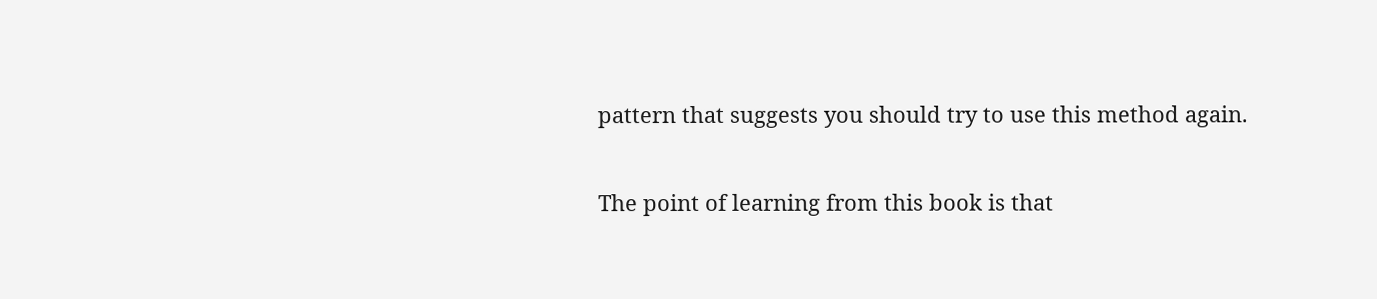pattern that suggests you should try to use this method again.

The point of learning from this book is that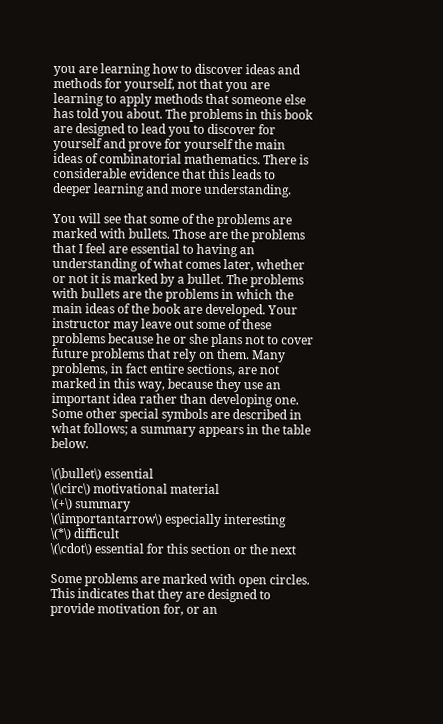you are learning how to discover ideas and methods for yourself, not that you are learning to apply methods that someone else has told you about. The problems in this book are designed to lead you to discover for yourself and prove for yourself the main ideas of combinatorial mathematics. There is considerable evidence that this leads to deeper learning and more understanding.

You will see that some of the problems are marked with bullets. Those are the problems that I feel are essential to having an understanding of what comes later, whether or not it is marked by a bullet. The problems with bullets are the problems in which the main ideas of the book are developed. Your instructor may leave out some of these problems because he or she plans not to cover future problems that rely on them. Many problems, in fact entire sections, are not marked in this way, because they use an important idea rather than developing one. Some other special symbols are described in what follows; a summary appears in the table below.

\(\bullet\) essential
\(\circ\) motivational material
\(+\) summary
\(\importantarrow\) especially interesting
\(*\) difficult
\(\cdot\) essential for this section or the next

Some problems are marked with open circles. This indicates that they are designed to provide motivation for, or an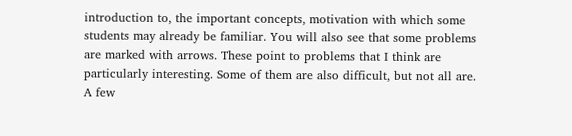introduction to, the important concepts, motivation with which some students may already be familiar. You will also see that some problems are marked with arrows. These point to problems that I think are particularly interesting. Some of them are also difficult, but not all are. A few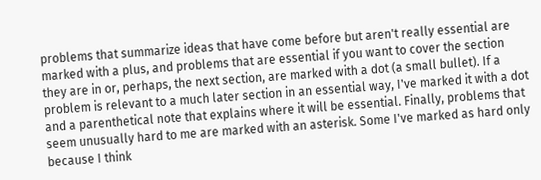problems that summarize ideas that have come before but aren't really essential are marked with a plus, and problems that are essential if you want to cover the section they are in or, perhaps, the next section, are marked with a dot (a small bullet). If a problem is relevant to a much later section in an essential way, I've marked it with a dot and a parenthetical note that explains where it will be essential. Finally, problems that seem unusually hard to me are marked with an asterisk. Some I've marked as hard only because I think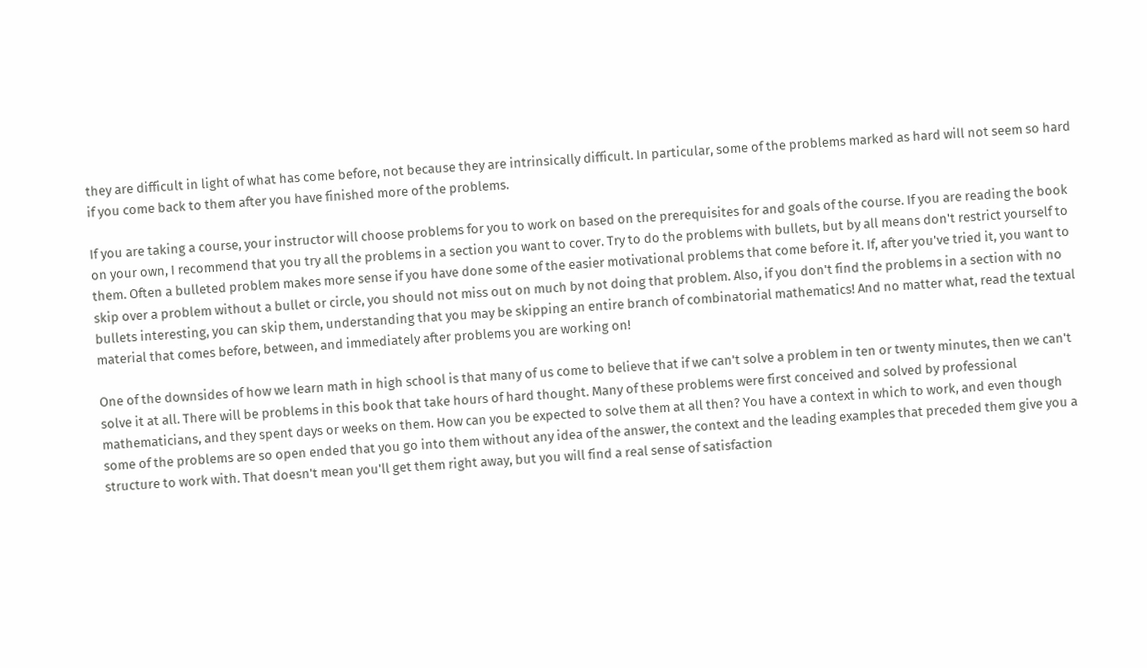they are difficult in light of what has come before, not because they are intrinsically difficult. In particular, some of the problems marked as hard will not seem so hard if you come back to them after you have finished more of the problems.

If you are taking a course, your instructor will choose problems for you to work on based on the prerequisites for and goals of the course. If you are reading the book on your own, I recommend that you try all the problems in a section you want to cover. Try to do the problems with bullets, but by all means don't restrict yourself to them. Often a bulleted problem makes more sense if you have done some of the easier motivational problems that come before it. If, after you've tried it, you want to skip over a problem without a bullet or circle, you should not miss out on much by not doing that problem. Also, if you don't find the problems in a section with no bullets interesting, you can skip them, understanding that you may be skipping an entire branch of combinatorial mathematics! And no matter what, read the textual material that comes before, between, and immediately after problems you are working on!

One of the downsides of how we learn math in high school is that many of us come to believe that if we can't solve a problem in ten or twenty minutes, then we can't solve it at all. There will be problems in this book that take hours of hard thought. Many of these problems were first conceived and solved by professional mathematicians, and they spent days or weeks on them. How can you be expected to solve them at all then? You have a context in which to work, and even though some of the problems are so open ended that you go into them without any idea of the answer, the context and the leading examples that preceded them give you a structure to work with. That doesn't mean you'll get them right away, but you will find a real sense of satisfaction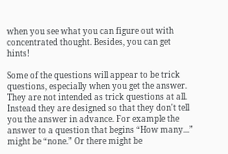when you see what you can figure out with concentrated thought. Besides, you can get hints!

Some of the questions will appear to be trick questions, especially when you get the answer. They are not intended as trick questions at all. Instead they are designed so that they don't tell you the answer in advance. For example the answer to a question that begins “How many...” might be “none.” Or there might be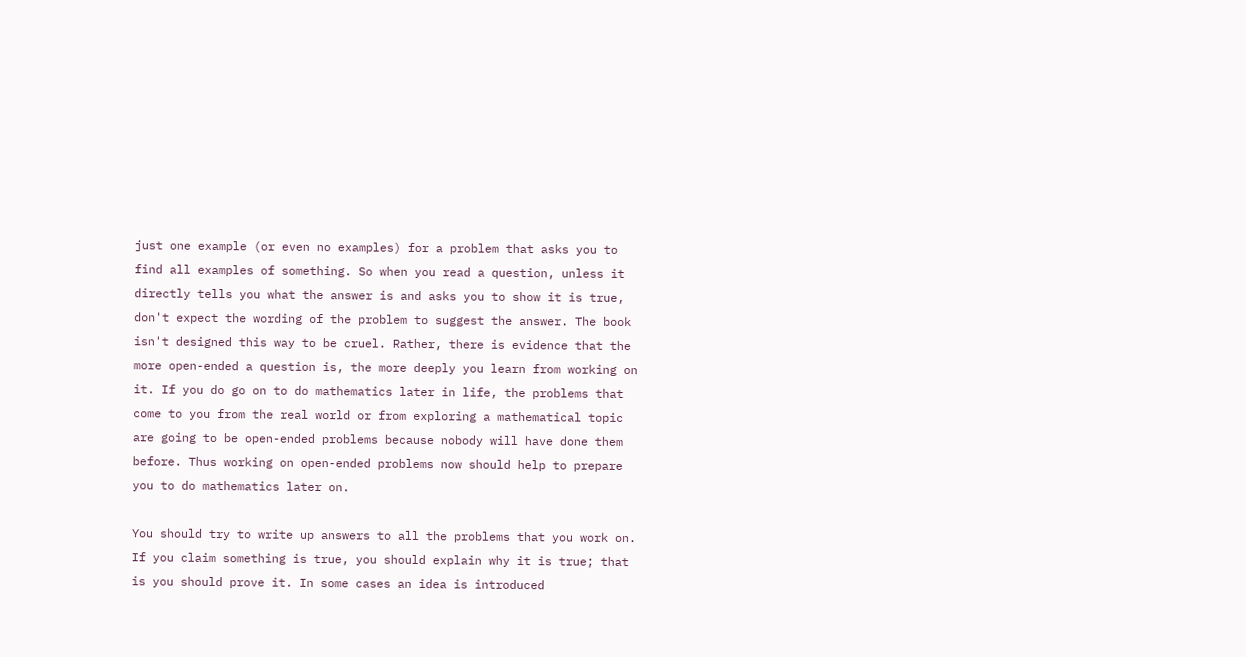just one example (or even no examples) for a problem that asks you to find all examples of something. So when you read a question, unless it directly tells you what the answer is and asks you to show it is true, don't expect the wording of the problem to suggest the answer. The book isn't designed this way to be cruel. Rather, there is evidence that the more open-ended a question is, the more deeply you learn from working on it. If you do go on to do mathematics later in life, the problems that come to you from the real world or from exploring a mathematical topic are going to be open-ended problems because nobody will have done them before. Thus working on open-ended problems now should help to prepare you to do mathematics later on.

You should try to write up answers to all the problems that you work on. If you claim something is true, you should explain why it is true; that is you should prove it. In some cases an idea is introduced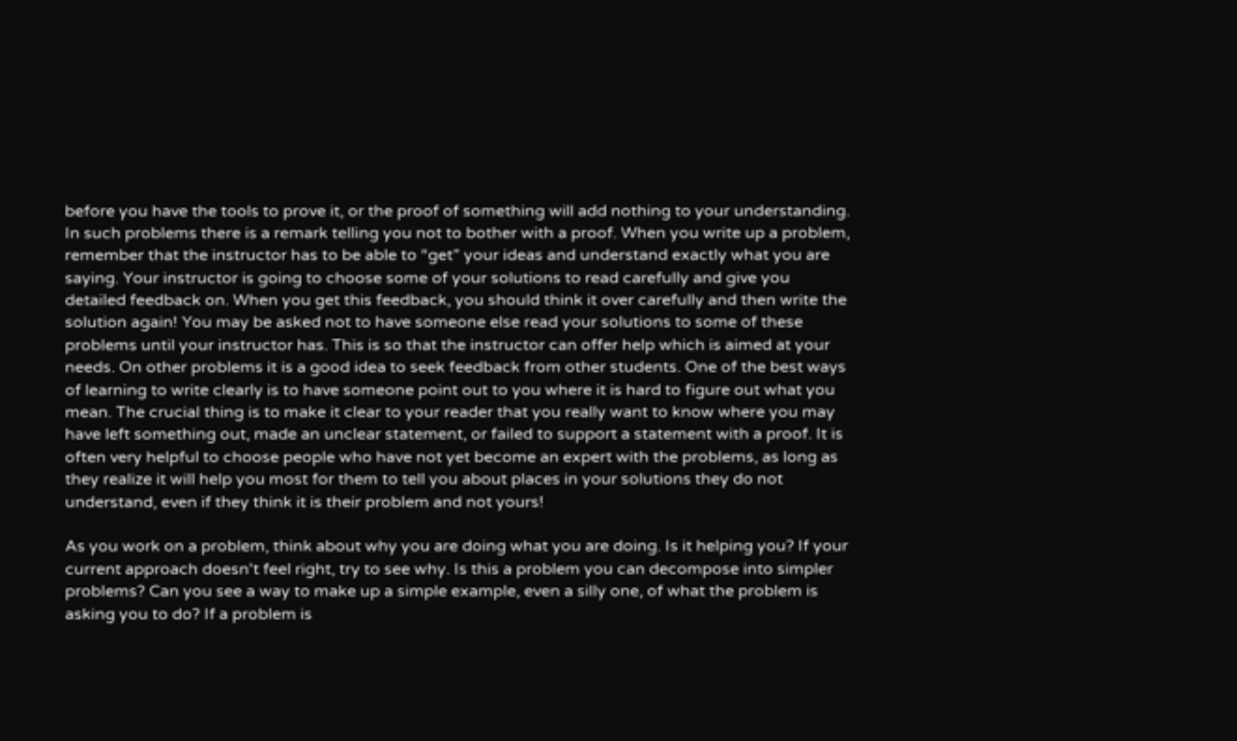before you have the tools to prove it, or the proof of something will add nothing to your understanding. In such problems there is a remark telling you not to bother with a proof. When you write up a problem, remember that the instructor has to be able to “get” your ideas and understand exactly what you are saying. Your instructor is going to choose some of your solutions to read carefully and give you detailed feedback on. When you get this feedback, you should think it over carefully and then write the solution again! You may be asked not to have someone else read your solutions to some of these problems until your instructor has. This is so that the instructor can offer help which is aimed at your needs. On other problems it is a good idea to seek feedback from other students. One of the best ways of learning to write clearly is to have someone point out to you where it is hard to figure out what you mean. The crucial thing is to make it clear to your reader that you really want to know where you may have left something out, made an unclear statement, or failed to support a statement with a proof. It is often very helpful to choose people who have not yet become an expert with the problems, as long as they realize it will help you most for them to tell you about places in your solutions they do not understand, even if they think it is their problem and not yours!

As you work on a problem, think about why you are doing what you are doing. Is it helping you? If your current approach doesn't feel right, try to see why. Is this a problem you can decompose into simpler problems? Can you see a way to make up a simple example, even a silly one, of what the problem is asking you to do? If a problem is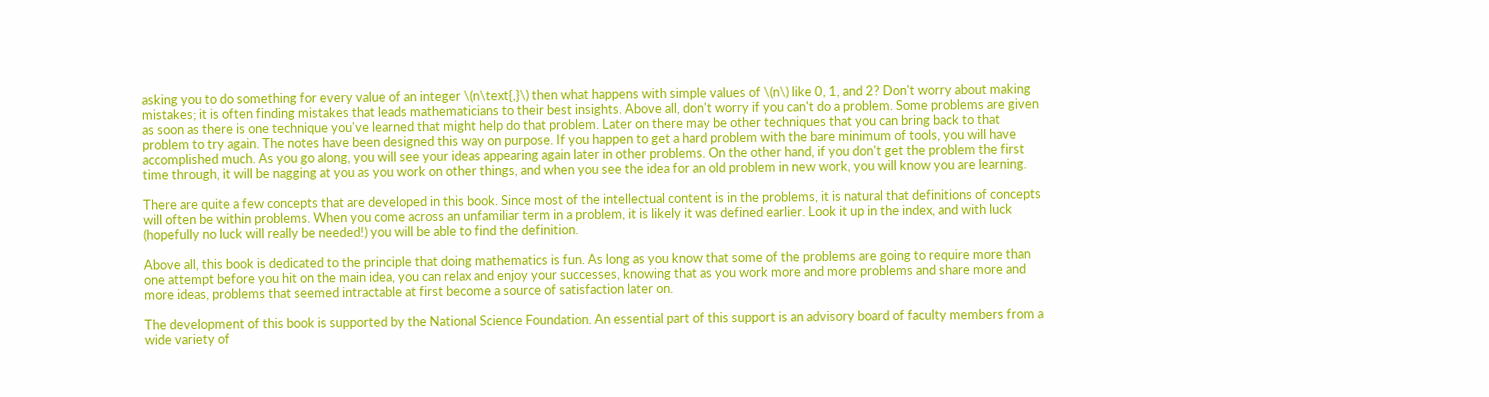asking you to do something for every value of an integer \(n\text{,}\) then what happens with simple values of \(n\) like 0, 1, and 2? Don't worry about making mistakes; it is often finding mistakes that leads mathematicians to their best insights. Above all, don't worry if you can't do a problem. Some problems are given as soon as there is one technique you've learned that might help do that problem. Later on there may be other techniques that you can bring back to that problem to try again. The notes have been designed this way on purpose. If you happen to get a hard problem with the bare minimum of tools, you will have accomplished much. As you go along, you will see your ideas appearing again later in other problems. On the other hand, if you don't get the problem the first time through, it will be nagging at you as you work on other things, and when you see the idea for an old problem in new work, you will know you are learning.

There are quite a few concepts that are developed in this book. Since most of the intellectual content is in the problems, it is natural that definitions of concepts will often be within problems. When you come across an unfamiliar term in a problem, it is likely it was defined earlier. Look it up in the index, and with luck (hopefully no luck will really be needed!) you will be able to find the definition.

Above all, this book is dedicated to the principle that doing mathematics is fun. As long as you know that some of the problems are going to require more than one attempt before you hit on the main idea, you can relax and enjoy your successes, knowing that as you work more and more problems and share more and more ideas, problems that seemed intractable at first become a source of satisfaction later on.

The development of this book is supported by the National Science Foundation. An essential part of this support is an advisory board of faculty members from a wide variety of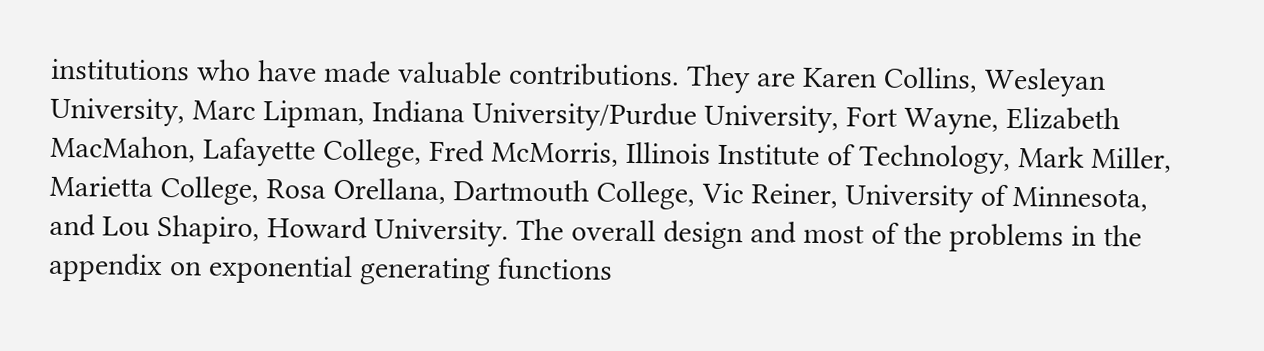institutions who have made valuable contributions. They are Karen Collins, Wesleyan University, Marc Lipman, Indiana University/Purdue University, Fort Wayne, Elizabeth MacMahon, Lafayette College, Fred McMorris, Illinois Institute of Technology, Mark Miller, Marietta College, Rosa Orellana, Dartmouth College, Vic Reiner, University of Minnesota, and Lou Shapiro, Howard University. The overall design and most of the problems in the appendix on exponential generating functions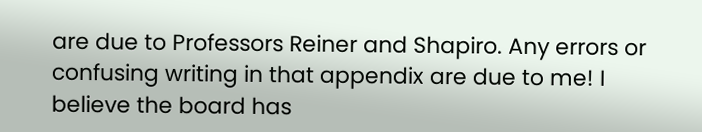are due to Professors Reiner and Shapiro. Any errors or confusing writing in that appendix are due to me! I believe the board has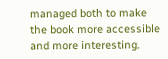managed both to make the book more accessible and more interesting.